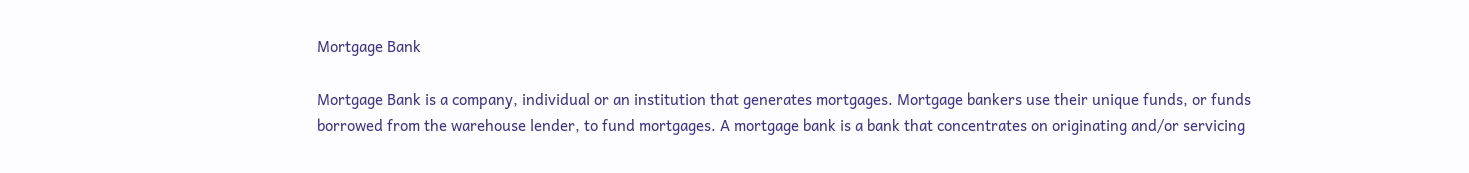Mortgage Bank

Mortgage Bank is a company, individual or an institution that generates mortgages. Mortgage bankers use their unique funds, or funds borrowed from the warehouse lender, to fund mortgages. A mortgage bank is a bank that concentrates on originating and/or servicing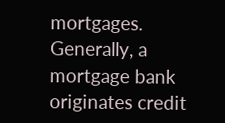mortgages. Generally, a mortgage bank originates credit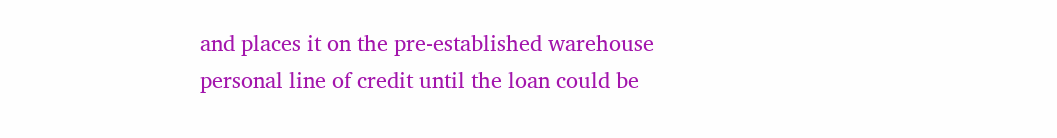and places it on the pre-established warehouse personal line of credit until the loan could be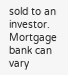sold to an investor. Mortgage bank can vary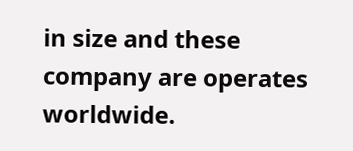in size and these company are operates worldwide.